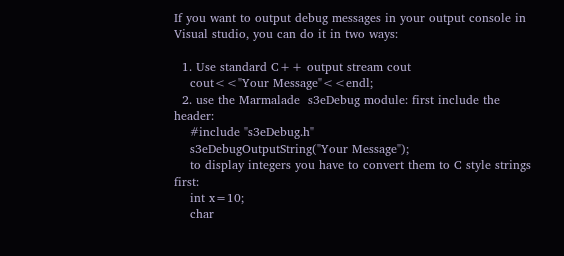If you want to output debug messages in your output console in Visual studio, you can do it in two ways:

  1. Use standard C++ output stream cout
    cout<<"Your Message"<<endl;
  2. use the Marmalade  s3eDebug module: first include the header:
    #include "s3eDebug.h"
    s3eDebugOutputString("Your Message");
    to display integers you have to convert them to C style strings first:
    int x=10;
    char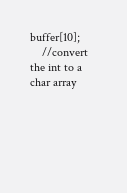buffer[10];
    //convert the int to a char array